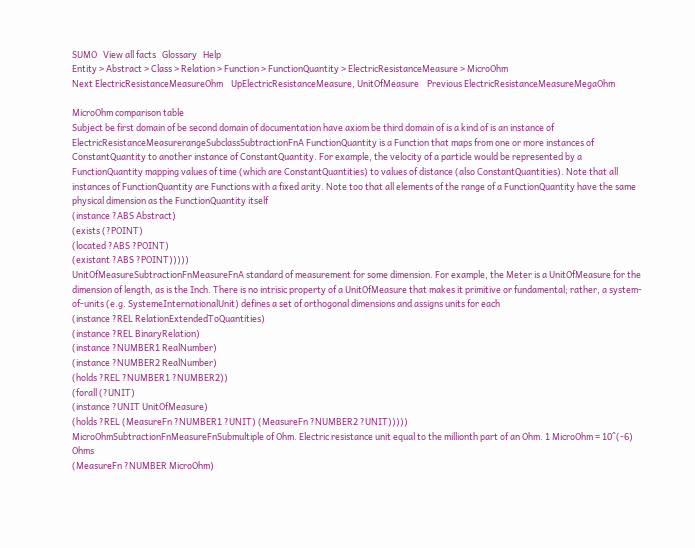SUMO   View all facts   Glossary   Help
Entity > Abstract > Class > Relation > Function > FunctionQuantity > ElectricResistanceMeasure > MicroOhm
Next ElectricResistanceMeasureOhm    UpElectricResistanceMeasure, UnitOfMeasure    Previous ElectricResistanceMeasureMegaOhm

MicroOhm comparison table
Subject be first domain of be second domain of documentation have axiom be third domain of is a kind of is an instance of
ElectricResistanceMeasurerangeSubclassSubtractionFnA FunctionQuantity is a Function that maps from one or more instances of ConstantQuantity to another instance of ConstantQuantity. For example, the velocity of a particle would be represented by a FunctionQuantity mapping values of time (which are ConstantQuantities) to values of distance (also ConstantQuantities). Note that all instances of FunctionQuantity are Functions with a fixed arity. Note too that all elements of the range of a FunctionQuantity have the same physical dimension as the FunctionQuantity itself
(instance ?ABS Abstract)
(exists (?POINT)
(located ?ABS ?POINT)
(existant ?ABS ?POINT)))))
UnitOfMeasureSubtractionFnMeasureFnA standard of measurement for some dimension. For example, the Meter is a UnitOfMeasure for the dimension of length, as is the Inch. There is no intrisic property of a UnitOfMeasure that makes it primitive or fundamental; rather, a system-of-units (e.g. SystemeInternationalUnit) defines a set of orthogonal dimensions and assigns units for each
(instance ?REL RelationExtendedToQuantities)
(instance ?REL BinaryRelation)
(instance ?NUMBER1 RealNumber)
(instance ?NUMBER2 RealNumber)
(holds ?REL ?NUMBER1 ?NUMBER2))
(forall (?UNIT)
(instance ?UNIT UnitOfMeasure)
(holds ?REL (MeasureFn ?NUMBER1 ?UNIT) (MeasureFn ?NUMBER2 ?UNIT)))))
MicroOhmSubtractionFnMeasureFnSubmultiple of Ohm. Electric resistance unit equal to the millionth part of an Ohm. 1 MicroOhm = 10^(-6) Ohms
(MeasureFn ?NUMBER MicroOhm)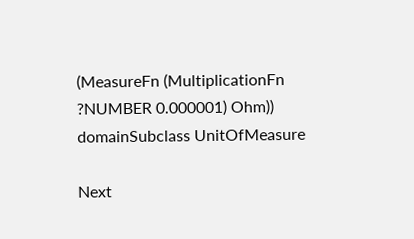(MeasureFn (MultiplicationFn ?NUMBER 0.000001) Ohm))
domainSubclass UnitOfMeasure

Next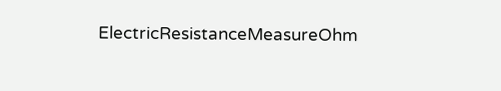ElectricResistanceMeasureOhm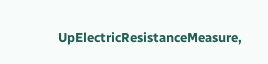UpElectricResistanceMeasure,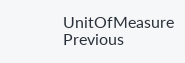UnitOfMeasure    Previous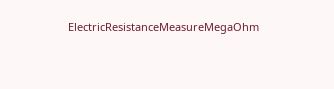ElectricResistanceMeasureMegaOhm